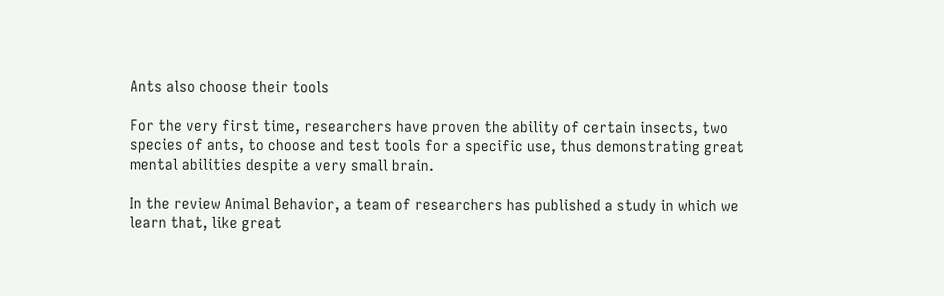Ants also choose their tools

For the very first time, researchers have proven the ability of certain insects, two species of ants, to choose and test tools for a specific use, thus demonstrating great mental abilities despite a very small brain.

In the review Animal Behavior, a team of researchers has published a study in which we learn that, like great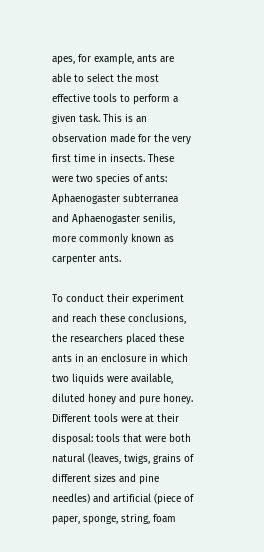apes, for example, ants are able to select the most effective tools to perform a given task. This is an observation made for the very first time in insects. These were two species of ants: Aphaenogaster subterranea and Aphaenogaster senilis, more commonly known as carpenter ants.

To conduct their experiment and reach these conclusions, the researchers placed these ants in an enclosure in which two liquids were available, diluted honey and pure honey. Different tools were at their disposal: tools that were both natural (leaves, twigs, grains of different sizes and pine needles) and artificial (piece of paper, sponge, string, foam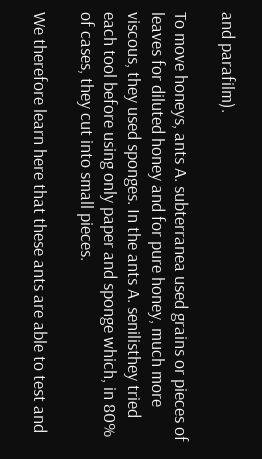and parafilm).

To move honeys, ants A. subterranea used grains or pieces of leaves for diluted honey and for pure honey, much more viscous, they used sponges. In the ants A. senilisthey tried each tool before using only paper and sponge which, in 80% of cases, they cut into small pieces.

We therefore learn here that these ants are able to test and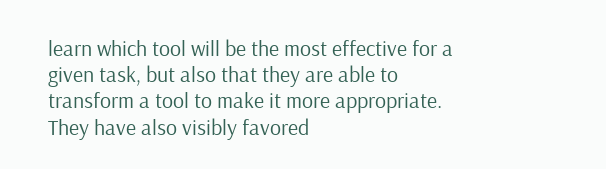learn which tool will be the most effective for a given task, but also that they are able to transform a tool to make it more appropriate. They have also visibly favored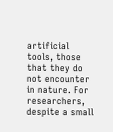artificial tools, those that they do not encounter in nature. For researchers, despite a small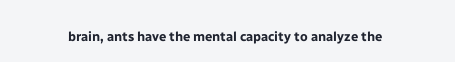brain, ants have the mental capacity to analyze the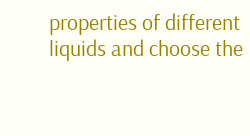properties of different liquids and choose the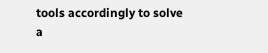tools accordingly to solve a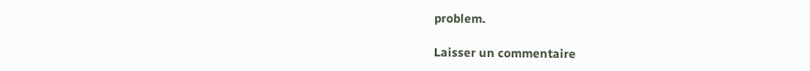problem.

Laisser un commentaire